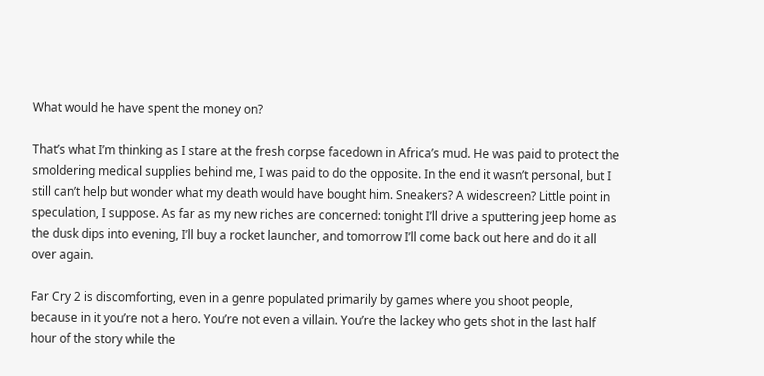What would he have spent the money on?

That’s what I’m thinking as I stare at the fresh corpse facedown in Africa’s mud. He was paid to protect the smoldering medical supplies behind me, I was paid to do the opposite. In the end it wasn’t personal, but I still can’t help but wonder what my death would have bought him. Sneakers? A widescreen? Little point in speculation, I suppose. As far as my new riches are concerned: tonight I’ll drive a sputtering jeep home as the dusk dips into evening, I’ll buy a rocket launcher, and tomorrow I’ll come back out here and do it all over again.

Far Cry 2 is discomforting, even in a genre populated primarily by games where you shoot people, because in it you’re not a hero. You’re not even a villain. You’re the lackey who gets shot in the last half hour of the story while the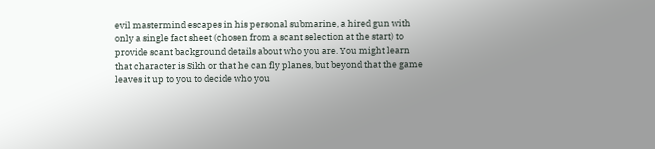evil mastermind escapes in his personal submarine, a hired gun with only a single fact sheet (chosen from a scant selection at the start) to provide scant background details about who you are. You might learn that character is Sikh or that he can fly planes, but beyond that the game leaves it up to you to decide who you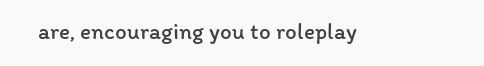are, encouraging you to roleplay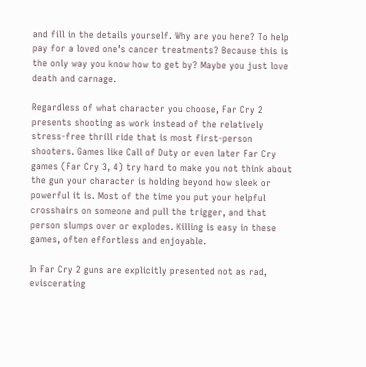and fill in the details yourself. Why are you here? To help pay for a loved one’s cancer treatments? Because this is the only way you know how to get by? Maybe you just love death and carnage.

Regardless of what character you choose, Far Cry 2 presents shooting as work instead of the relatively stress-free thrill ride that is most first-person shooters. Games like Call of Duty or even later Far Cry games (Far Cry 3, 4) try hard to make you not think about the gun your character is holding beyond how sleek or powerful it is. Most of the time you put your helpful crosshairs on someone and pull the trigger, and that person slumps over or explodes. Killing is easy in these games, often effortless and enjoyable.

In Far Cry 2 guns are explicitly presented not as rad, eviscerating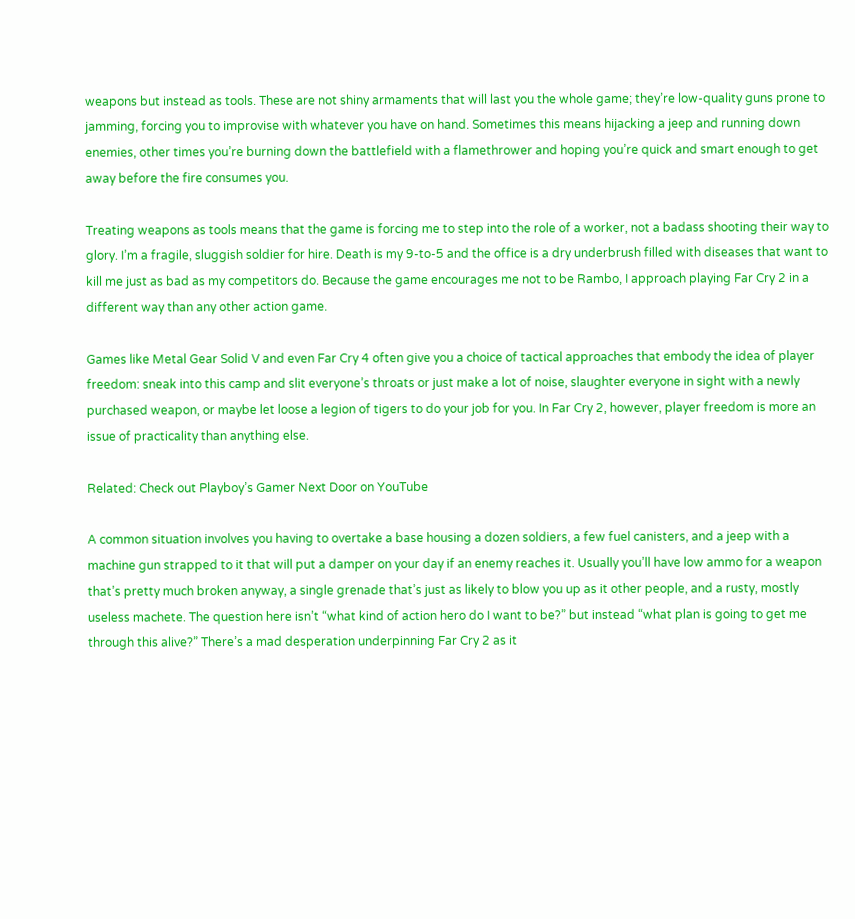weapons but instead as tools. These are not shiny armaments that will last you the whole game; they’re low-quality guns prone to jamming, forcing you to improvise with whatever you have on hand. Sometimes this means hijacking a jeep and running down enemies, other times you’re burning down the battlefield with a flamethrower and hoping you’re quick and smart enough to get away before the fire consumes you.

Treating weapons as tools means that the game is forcing me to step into the role of a worker, not a badass shooting their way to glory. I’m a fragile, sluggish soldier for hire. Death is my 9-to-5 and the office is a dry underbrush filled with diseases that want to kill me just as bad as my competitors do. Because the game encourages me not to be Rambo, I approach playing Far Cry 2 in a different way than any other action game.

Games like Metal Gear Solid V and even Far Cry 4 often give you a choice of tactical approaches that embody the idea of player freedom: sneak into this camp and slit everyone’s throats or just make a lot of noise, slaughter everyone in sight with a newly purchased weapon, or maybe let loose a legion of tigers to do your job for you. In Far Cry 2, however, player freedom is more an issue of practicality than anything else.

Related: Check out Playboy’s Gamer Next Door on YouTube

A common situation involves you having to overtake a base housing a dozen soldiers, a few fuel canisters, and a jeep with a machine gun strapped to it that will put a damper on your day if an enemy reaches it. Usually you’ll have low ammo for a weapon that’s pretty much broken anyway, a single grenade that’s just as likely to blow you up as it other people, and a rusty, mostly useless machete. The question here isn’t “what kind of action hero do I want to be?” but instead “what plan is going to get me through this alive?” There’s a mad desperation underpinning Far Cry 2 as it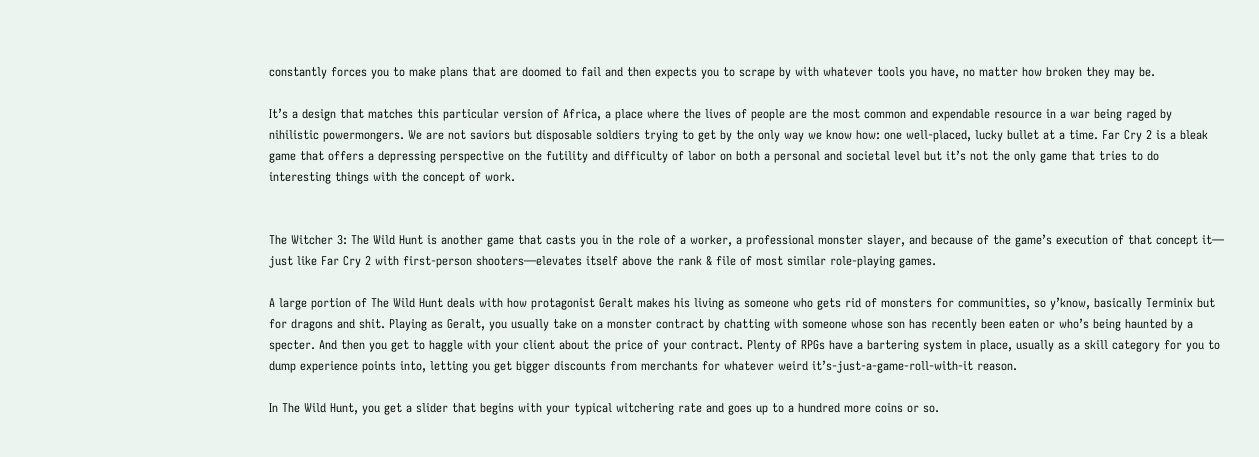constantly forces you to make plans that are doomed to fail and then expects you to scrape by with whatever tools you have, no matter how broken they may be.

It’s a design that matches this particular version of Africa, a place where the lives of people are the most common and expendable resource in a war being raged by nihilistic powermongers. We are not saviors but disposable soldiers trying to get by the only way we know how: one well-placed, lucky bullet at a time. Far Cry 2 is a bleak game that offers a depressing perspective on the futility and difficulty of labor on both a personal and societal level but it’s not the only game that tries to do interesting things with the concept of work.


The Witcher 3: The Wild Hunt is another game that casts you in the role of a worker, a professional monster slayer, and because of the game’s execution of that concept it— just like Far Cry 2 with first-person shooters—elevates itself above the rank & file of most similar role-playing games.

A large portion of The Wild Hunt deals with how protagonist Geralt makes his living as someone who gets rid of monsters for communities, so y’know, basically Terminix but for dragons and shit. Playing as Geralt, you usually take on a monster contract by chatting with someone whose son has recently been eaten or who’s being haunted by a specter. And then you get to haggle with your client about the price of your contract. Plenty of RPGs have a bartering system in place, usually as a skill category for you to dump experience points into, letting you get bigger discounts from merchants for whatever weird it’s-just-a-game-roll-with-it reason.

In The Wild Hunt, you get a slider that begins with your typical witchering rate and goes up to a hundred more coins or so.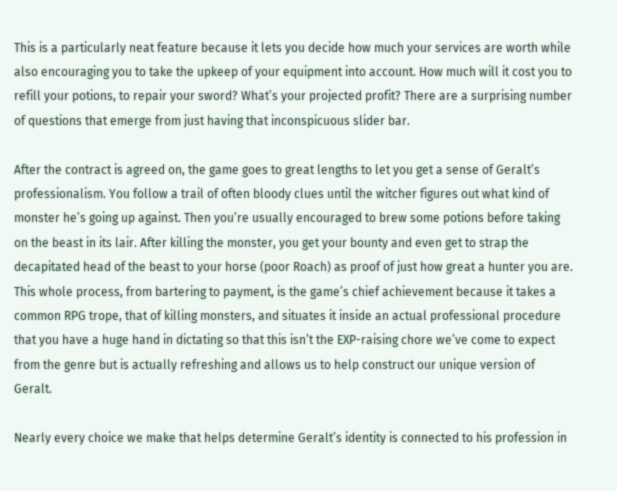This is a particularly neat feature because it lets you decide how much your services are worth while also encouraging you to take the upkeep of your equipment into account. How much will it cost you to refill your potions, to repair your sword? What’s your projected profit? There are a surprising number of questions that emerge from just having that inconspicuous slider bar.

After the contract is agreed on, the game goes to great lengths to let you get a sense of Geralt’s professionalism. You follow a trail of often bloody clues until the witcher figures out what kind of monster he’s going up against. Then you’re usually encouraged to brew some potions before taking on the beast in its lair. After killing the monster, you get your bounty and even get to strap the decapitated head of the beast to your horse (poor Roach) as proof of just how great a hunter you are. This whole process, from bartering to payment, is the game’s chief achievement because it takes a common RPG trope, that of killing monsters, and situates it inside an actual professional procedure that you have a huge hand in dictating so that this isn’t the EXP-raising chore we’ve come to expect from the genre but is actually refreshing and allows us to help construct our unique version of Geralt.

Nearly every choice we make that helps determine Geralt’s identity is connected to his profession in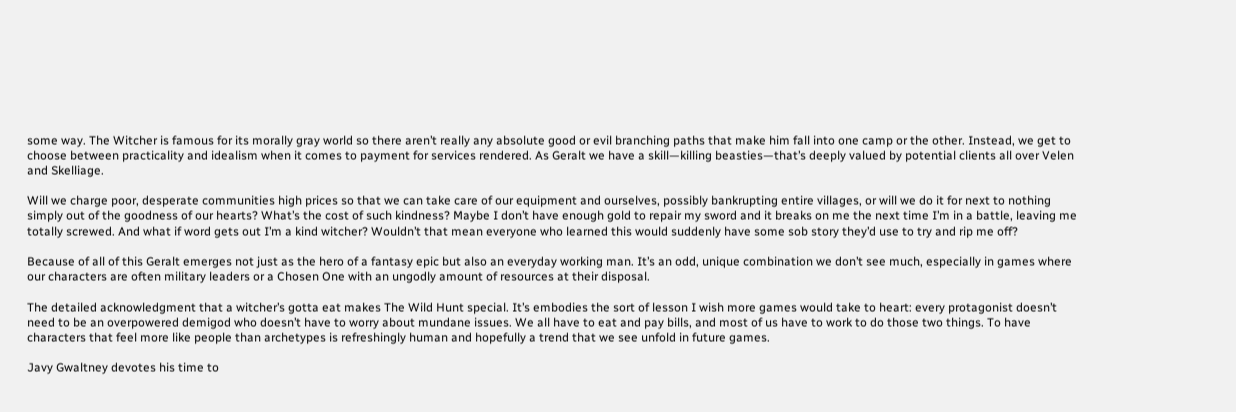some way. The Witcher is famous for its morally gray world so there aren’t really any absolute good or evil branching paths that make him fall into one camp or the other. Instead, we get to choose between practicality and idealism when it comes to payment for services rendered. As Geralt we have a skill—killing beasties—that’s deeply valued by potential clients all over Velen and Skelliage.

Will we charge poor, desperate communities high prices so that we can take care of our equipment and ourselves, possibly bankrupting entire villages, or will we do it for next to nothing simply out of the goodness of our hearts? What’s the cost of such kindness? Maybe I don’t have enough gold to repair my sword and it breaks on me the next time I’m in a battle, leaving me totally screwed. And what if word gets out I’m a kind witcher? Wouldn’t that mean everyone who learned this would suddenly have some sob story they’d use to try and rip me off?

Because of all of this Geralt emerges not just as the hero of a fantasy epic but also an everyday working man. It’s an odd, unique combination we don’t see much, especially in games where our characters are often military leaders or a Chosen One with an ungodly amount of resources at their disposal.

The detailed acknowledgment that a witcher’s gotta eat makes The Wild Hunt special. It’s embodies the sort of lesson I wish more games would take to heart: every protagonist doesn’t need to be an overpowered demigod who doesn’t have to worry about mundane issues. We all have to eat and pay bills, and most of us have to work to do those two things. To have characters that feel more like people than archetypes is refreshingly human and hopefully a trend that we see unfold in future games.

Javy Gwaltney devotes his time to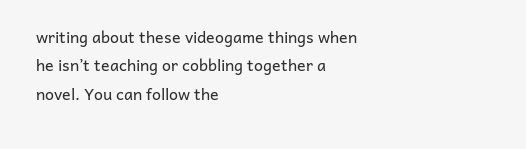writing about these videogame things when he isn’t teaching or cobbling together a novel. You can follow the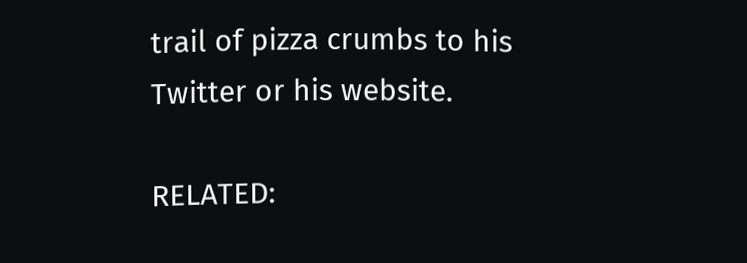trail of pizza crumbs to his Twitter or his website.

RELATED: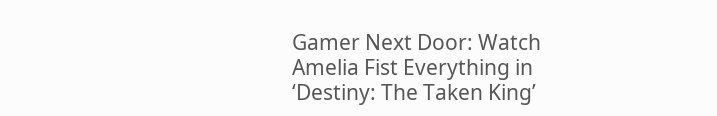Gamer Next Door: Watch Amelia Fist Everything in ‘Destiny: The Taken King’